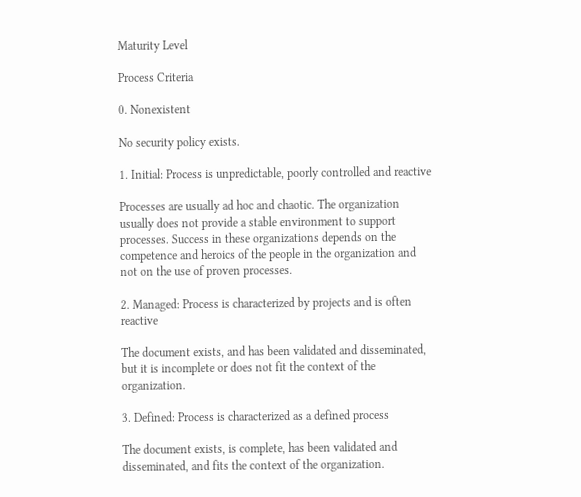Maturity Level

Process Criteria

0. Nonexistent

No security policy exists.

1. Initial: Process is unpredictable, poorly controlled and reactive

Processes are usually ad hoc and chaotic. The organization usually does not provide a stable environment to support processes. Success in these organizations depends on the competence and heroics of the people in the organization and not on the use of proven processes.

2. Managed: Process is characterized by projects and is often reactive

The document exists, and has been validated and disseminated, but it is incomplete or does not fit the context of the organization.

3. Defined: Process is characterized as a defined process

The document exists, is complete, has been validated and disseminated, and fits the context of the organization.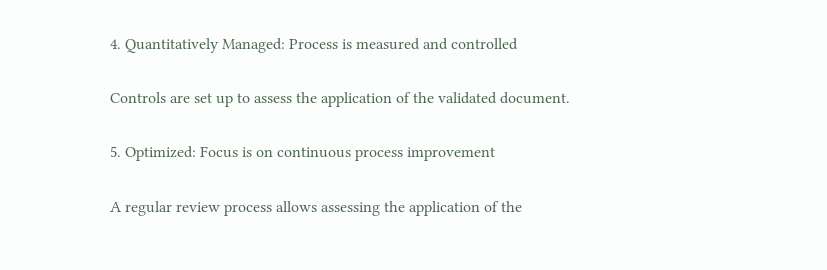4. Quantitatively Managed: Process is measured and controlled

Controls are set up to assess the application of the validated document.

5. Optimized: Focus is on continuous process improvement

A regular review process allows assessing the application of the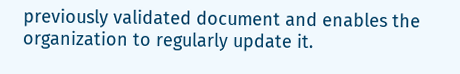previously validated document and enables the organization to regularly update it.